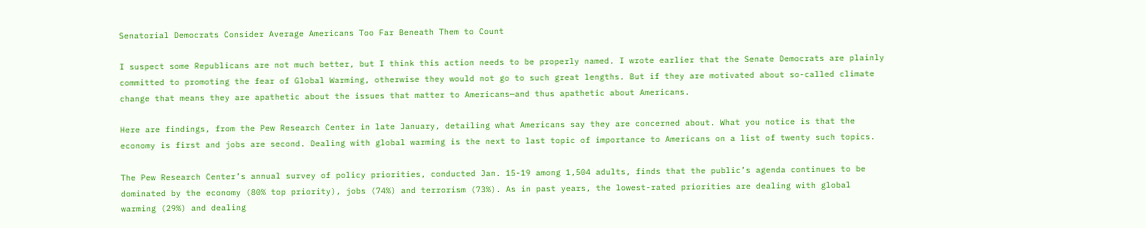Senatorial Democrats Consider Average Americans Too Far Beneath Them to Count

I suspect some Republicans are not much better, but I think this action needs to be properly named. I wrote earlier that the Senate Democrats are plainly committed to promoting the fear of Global Warming, otherwise they would not go to such great lengths. But if they are motivated about so-called climate change that means they are apathetic about the issues that matter to Americans—and thus apathetic about Americans.

Here are findings, from the Pew Research Center in late January, detailing what Americans say they are concerned about. What you notice is that the economy is first and jobs are second. Dealing with global warming is the next to last topic of importance to Americans on a list of twenty such topics.

The Pew Research Center’s annual survey of policy priorities, conducted Jan. 15-19 among 1,504 adults, finds that the public’s agenda continues to be dominated by the economy (80% top priority), jobs (74%) and terrorism (73%). As in past years, the lowest-rated priorities are dealing with global warming (29%) and dealing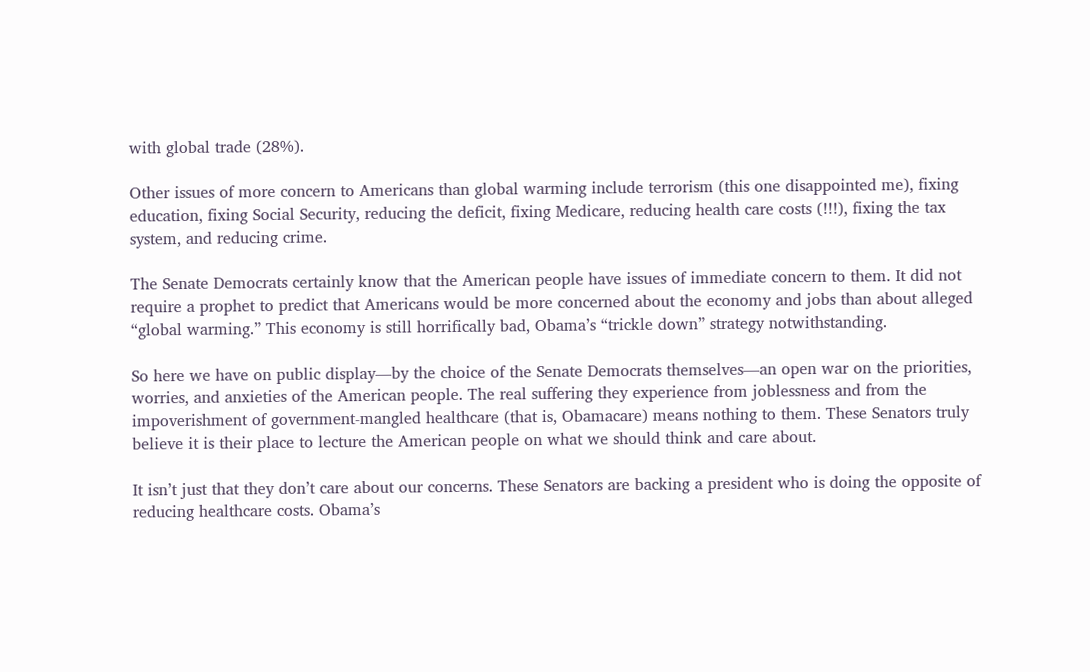with global trade (28%).

Other issues of more concern to Americans than global warming include terrorism (this one disappointed me), fixing education, fixing Social Security, reducing the deficit, fixing Medicare, reducing health care costs (!!!), fixing the tax system, and reducing crime.

The Senate Democrats certainly know that the American people have issues of immediate concern to them. It did not require a prophet to predict that Americans would be more concerned about the economy and jobs than about alleged “global warming.” This economy is still horrifically bad, Obama’s “trickle down” strategy notwithstanding.

So here we have on public display—by the choice of the Senate Democrats themselves—an open war on the priorities, worries, and anxieties of the American people. The real suffering they experience from joblessness and from the impoverishment of government-mangled healthcare (that is, Obamacare) means nothing to them. These Senators truly believe it is their place to lecture the American people on what we should think and care about.

It isn’t just that they don’t care about our concerns. These Senators are backing a president who is doing the opposite of reducing healthcare costs. Obama’s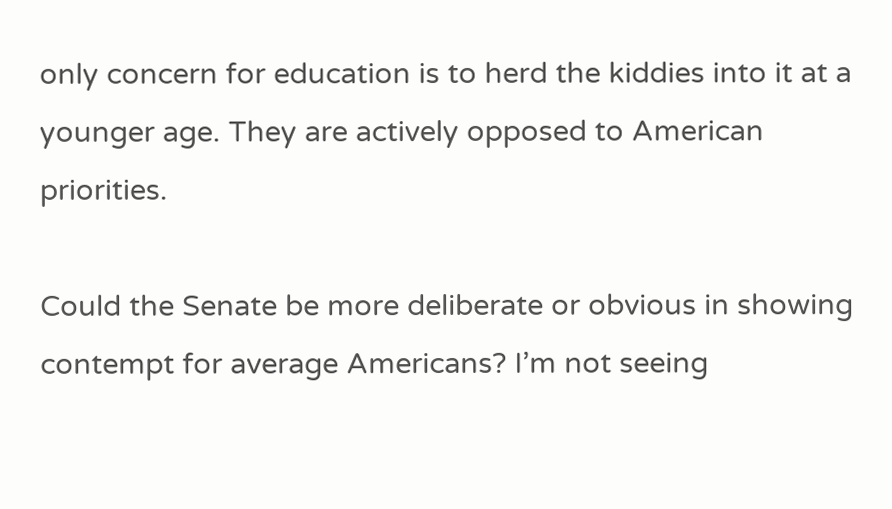only concern for education is to herd the kiddies into it at a younger age. They are actively opposed to American priorities.

Could the Senate be more deliberate or obvious in showing contempt for average Americans? I’m not seeing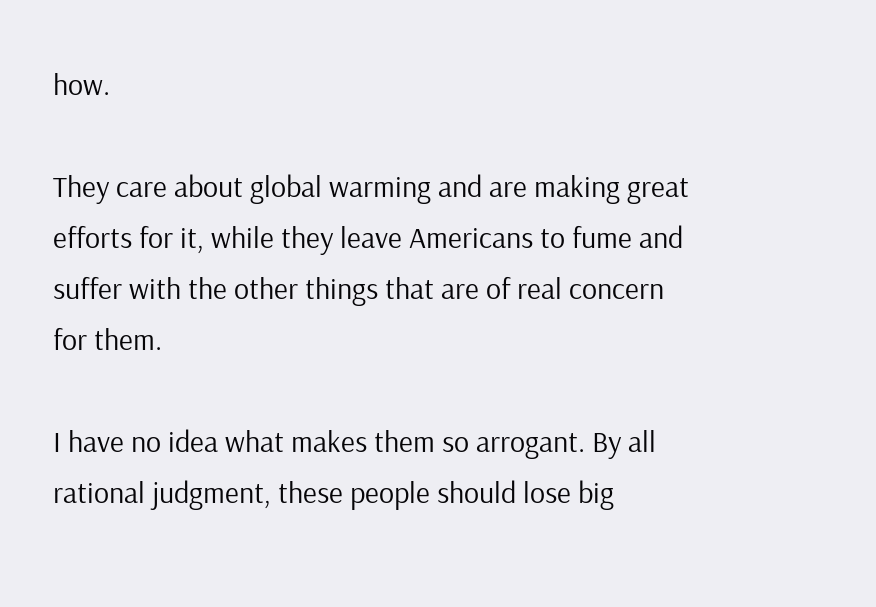how.

They care about global warming and are making great efforts for it, while they leave Americans to fume and suffer with the other things that are of real concern for them.

I have no idea what makes them so arrogant. By all rational judgment, these people should lose big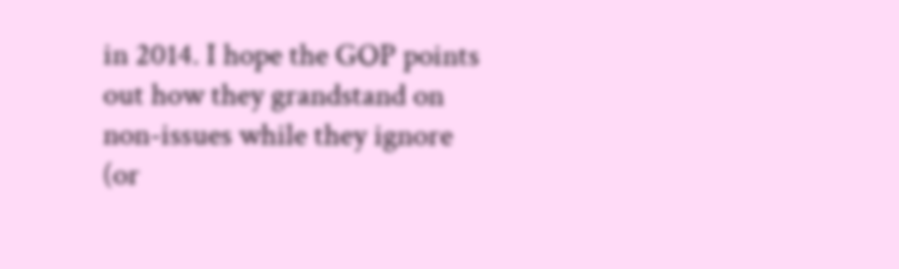in 2014. I hope the GOP points out how they grandstand on non-issues while they ignore (or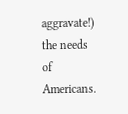aggravate!) the needs of Americans.